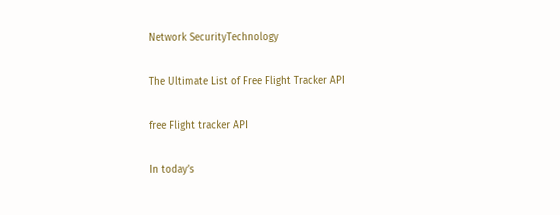Network SecurityTechnology

The Ultimate List of Free Flight Tracker API

free Flight tracker API

In today’s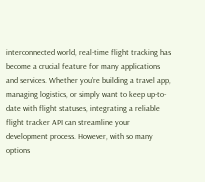interconnected world, real-time flight tracking has become a crucial feature for many applications and services. Whether you’re building a travel app, managing logistics, or simply want to keep up-to-date with flight statuses, integrating a reliable flight tracker API can streamline your development process. However, with so many options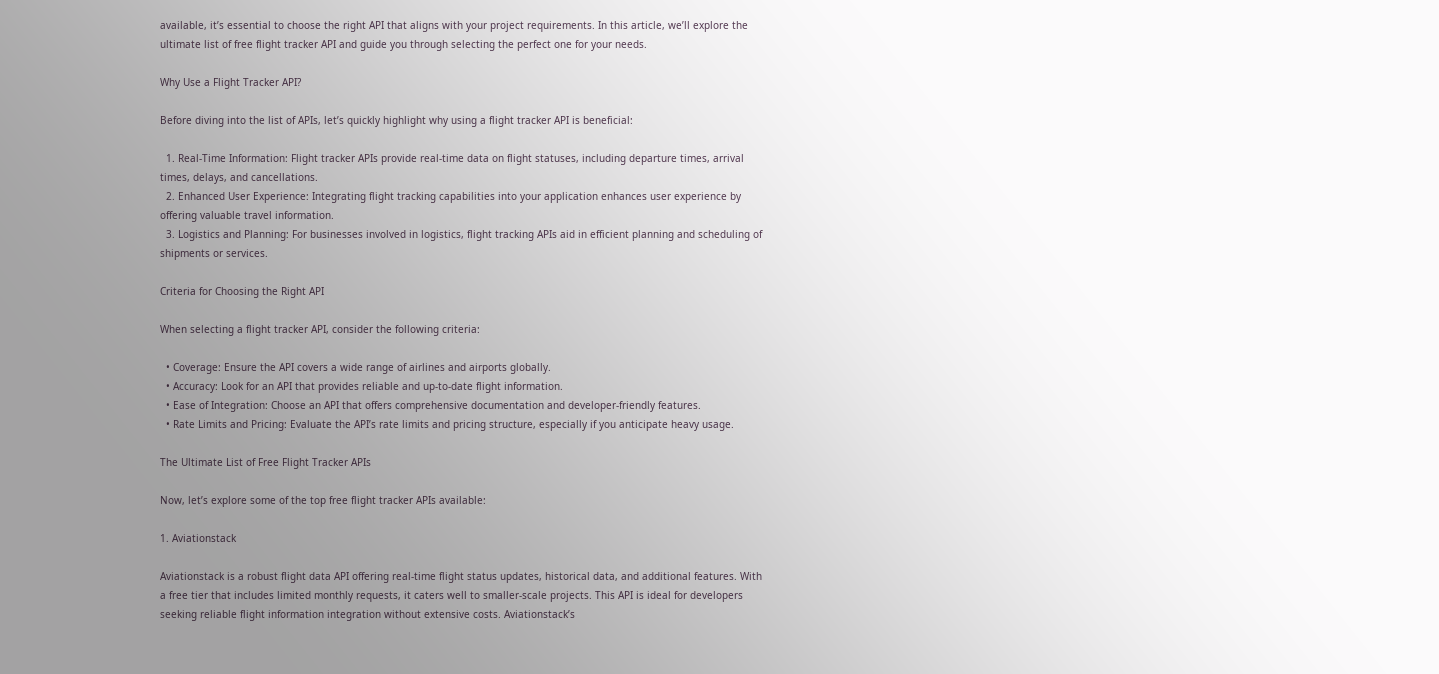available, it’s essential to choose the right API that aligns with your project requirements. In this article, we’ll explore the ultimate list of free flight tracker API and guide you through selecting the perfect one for your needs.

Why Use a Flight Tracker API?

Before diving into the list of APIs, let’s quickly highlight why using a flight tracker API is beneficial:

  1. Real-Time Information: Flight tracker APIs provide real-time data on flight statuses, including departure times, arrival times, delays, and cancellations.
  2. Enhanced User Experience: Integrating flight tracking capabilities into your application enhances user experience by offering valuable travel information.
  3. Logistics and Planning: For businesses involved in logistics, flight tracking APIs aid in efficient planning and scheduling of shipments or services.

Criteria for Choosing the Right API

When selecting a flight tracker API, consider the following criteria:

  • Coverage: Ensure the API covers a wide range of airlines and airports globally.
  • Accuracy: Look for an API that provides reliable and up-to-date flight information.
  • Ease of Integration: Choose an API that offers comprehensive documentation and developer-friendly features.
  • Rate Limits and Pricing: Evaluate the API’s rate limits and pricing structure, especially if you anticipate heavy usage.

The Ultimate List of Free Flight Tracker APIs

Now, let’s explore some of the top free flight tracker APIs available:

1. Aviationstack

Aviationstack is a robust flight data API offering real-time flight status updates, historical data, and additional features. With a free tier that includes limited monthly requests, it caters well to smaller-scale projects. This API is ideal for developers seeking reliable flight information integration without extensive costs. Aviationstack’s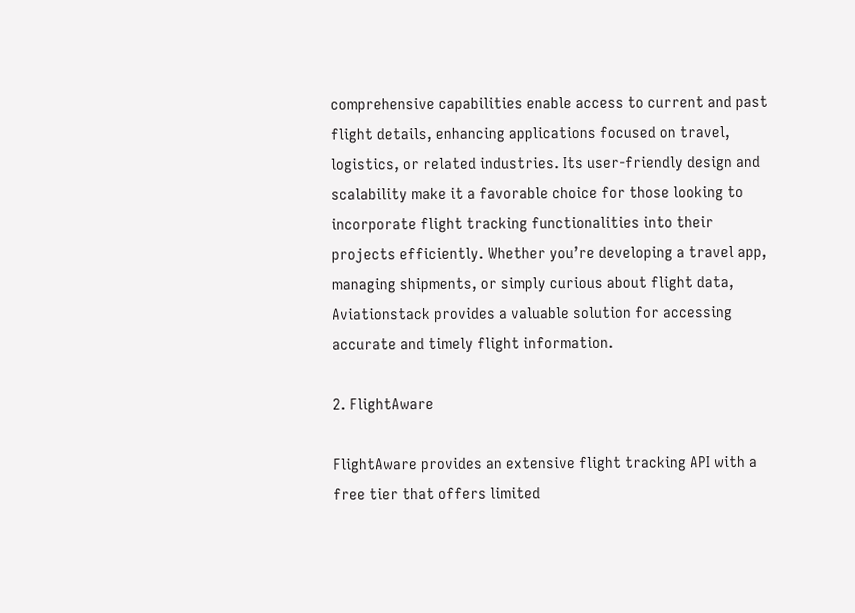comprehensive capabilities enable access to current and past flight details, enhancing applications focused on travel, logistics, or related industries. Its user-friendly design and scalability make it a favorable choice for those looking to incorporate flight tracking functionalities into their projects efficiently. Whether you’re developing a travel app, managing shipments, or simply curious about flight data, Aviationstack provides a valuable solution for accessing accurate and timely flight information.

2. FlightAware

FlightAware provides an extensive flight tracking API with a free tier that offers limited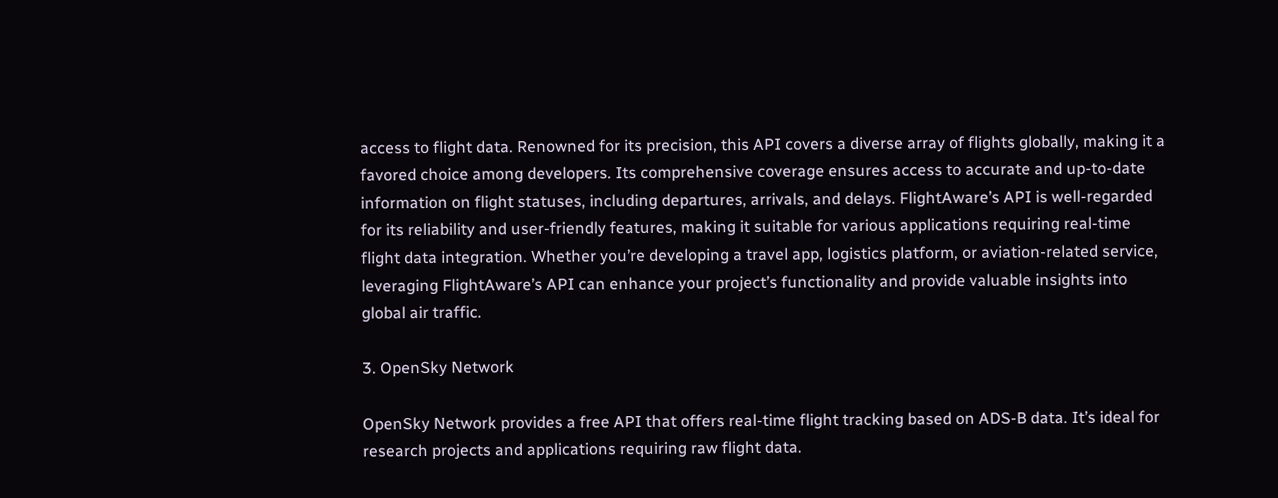access to flight data. Renowned for its precision, this API covers a diverse array of flights globally, making it a favored choice among developers. Its comprehensive coverage ensures access to accurate and up-to-date information on flight statuses, including departures, arrivals, and delays. FlightAware’s API is well-regarded for its reliability and user-friendly features, making it suitable for various applications requiring real-time flight data integration. Whether you’re developing a travel app, logistics platform, or aviation-related service, leveraging FlightAware’s API can enhance your project’s functionality and provide valuable insights into global air traffic.

3. OpenSky Network

OpenSky Network provides a free API that offers real-time flight tracking based on ADS-B data. It’s ideal for research projects and applications requiring raw flight data.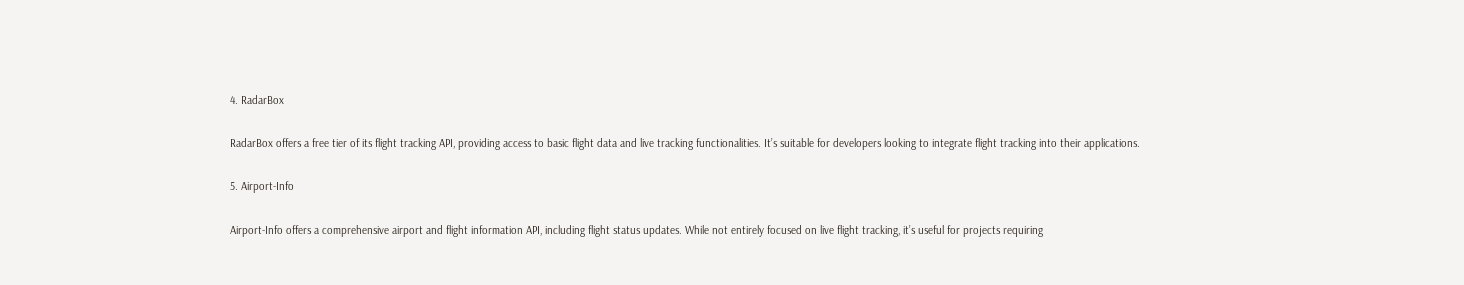4. RadarBox

RadarBox offers a free tier of its flight tracking API, providing access to basic flight data and live tracking functionalities. It’s suitable for developers looking to integrate flight tracking into their applications.

5. Airport-Info

Airport-Info offers a comprehensive airport and flight information API, including flight status updates. While not entirely focused on live flight tracking, it’s useful for projects requiring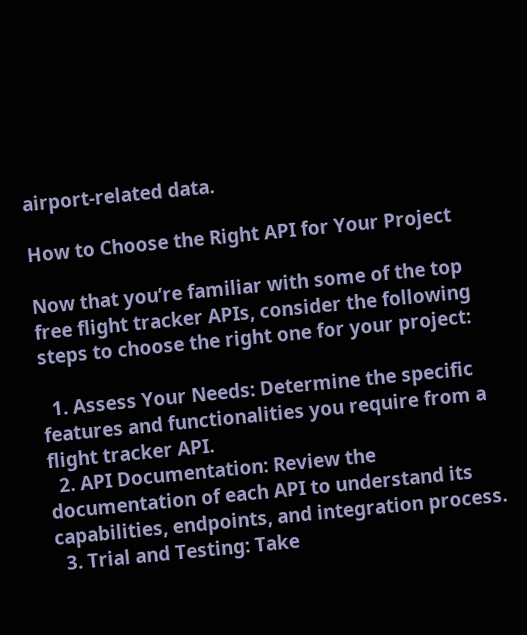airport-related data.

How to Choose the Right API for Your Project

Now that you’re familiar with some of the top free flight tracker APIs, consider the following steps to choose the right one for your project:

  1. Assess Your Needs: Determine the specific features and functionalities you require from a flight tracker API.
  2. API Documentation: Review the documentation of each API to understand its capabilities, endpoints, and integration process.
  3. Trial and Testing: Take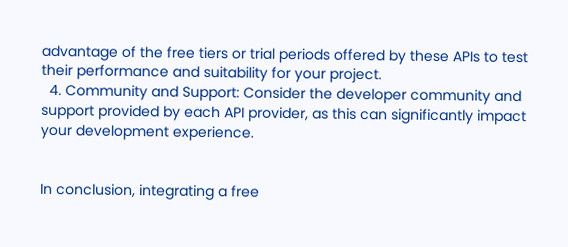advantage of the free tiers or trial periods offered by these APIs to test their performance and suitability for your project.
  4. Community and Support: Consider the developer community and support provided by each API provider, as this can significantly impact your development experience.


In conclusion, integrating a free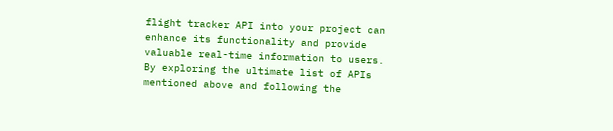flight tracker API into your project can enhance its functionality and provide valuable real-time information to users. By exploring the ultimate list of APIs mentioned above and following the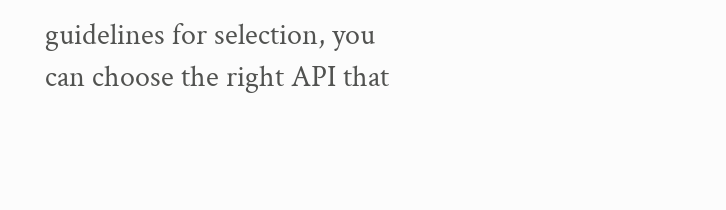guidelines for selection, you can choose the right API that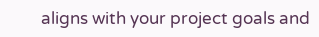aligns with your project goals and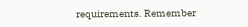requirements. Remember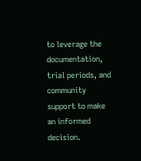to leverage the documentation, trial periods, and community support to make an informed decision.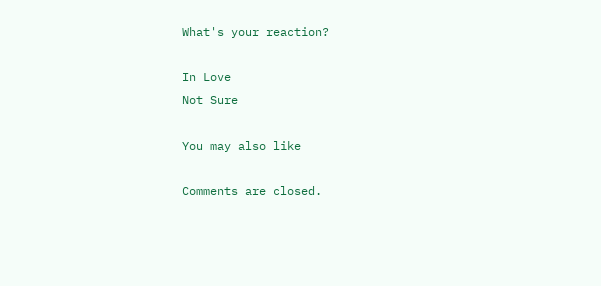What's your reaction?

In Love
Not Sure

You may also like

Comments are closed.